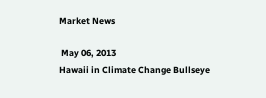Market News

 May 06, 2013
Hawaii in Climate Change Bullseye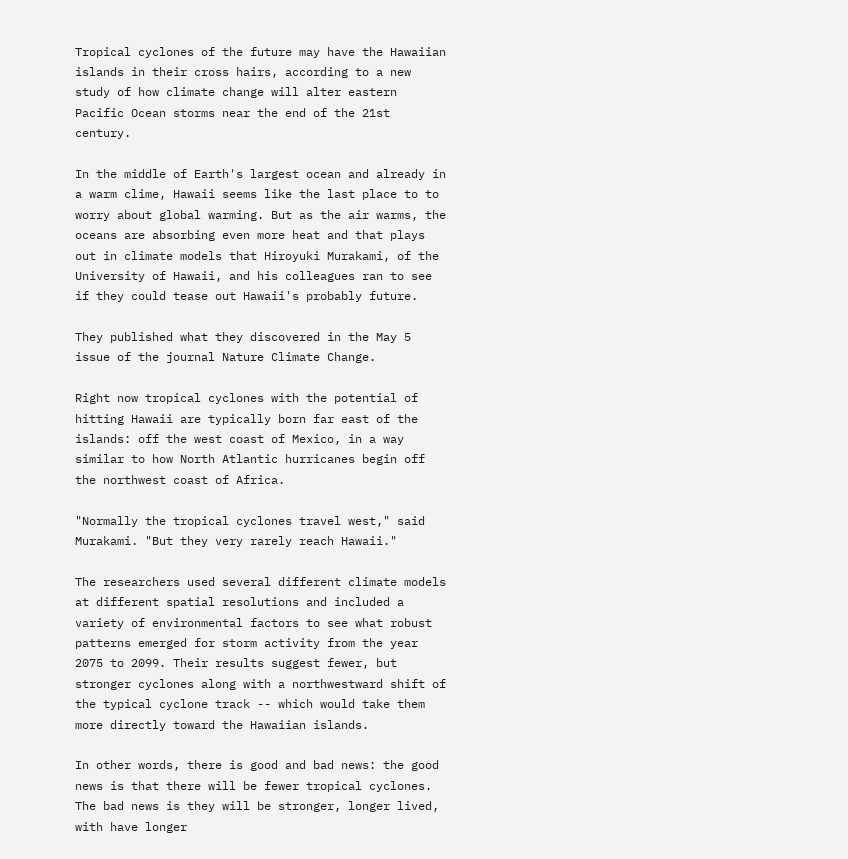Tropical cyclones of the future may have the Hawaiian islands in their cross hairs, according to a new study of how climate change will alter eastern Pacific Ocean storms near the end of the 21st century.

In the middle of Earth's largest ocean and already in a warm clime, Hawaii seems like the last place to to worry about global warming. But as the air warms, the oceans are absorbing even more heat and that plays out in climate models that Hiroyuki Murakami, of the University of Hawaii, and his colleagues ran to see if they could tease out Hawaii's probably future.

They published what they discovered in the May 5 issue of the journal Nature Climate Change.

Right now tropical cyclones with the potential of hitting Hawaii are typically born far east of the islands: off the west coast of Mexico, in a way similar to how North Atlantic hurricanes begin off the northwest coast of Africa.

"Normally the tropical cyclones travel west," said Murakami. "But they very rarely reach Hawaii."

The researchers used several different climate models at different spatial resolutions and included a variety of environmental factors to see what robust patterns emerged for storm activity from the year 2075 to 2099. Their results suggest fewer, but stronger cyclones along with a northwestward shift of the typical cyclone track -- which would take them more directly toward the Hawaiian islands.

In other words, there is good and bad news: the good news is that there will be fewer tropical cyclones. The bad news is they will be stronger, longer lived, with have longer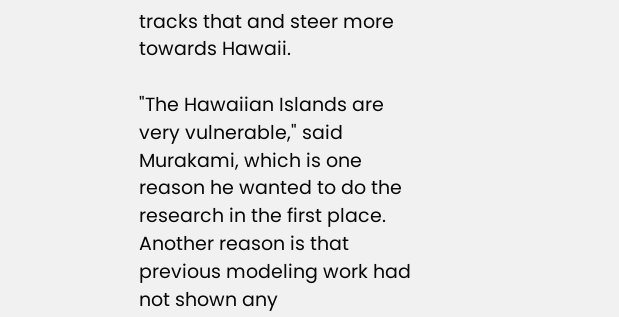tracks that and steer more towards Hawaii.

"The Hawaiian Islands are very vulnerable," said Murakami, which is one reason he wanted to do the research in the first place. Another reason is that previous modeling work had not shown any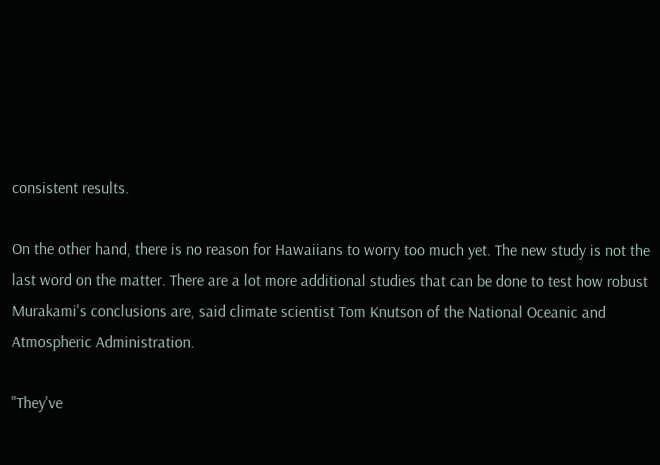consistent results.

On the other hand, there is no reason for Hawaiians to worry too much yet. The new study is not the last word on the matter. There are a lot more additional studies that can be done to test how robust Murakami's conclusions are, said climate scientist Tom Knutson of the National Oceanic and Atmospheric Administration.

"They've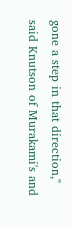gone a step in that direction," said Knutson of Murakami's and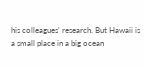his colleagues' research. But Hawaii is a small place in a big ocean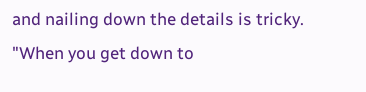and nailing down the details is tricky. "When you get down to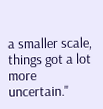a smaller scale, things got a lot more uncertain."